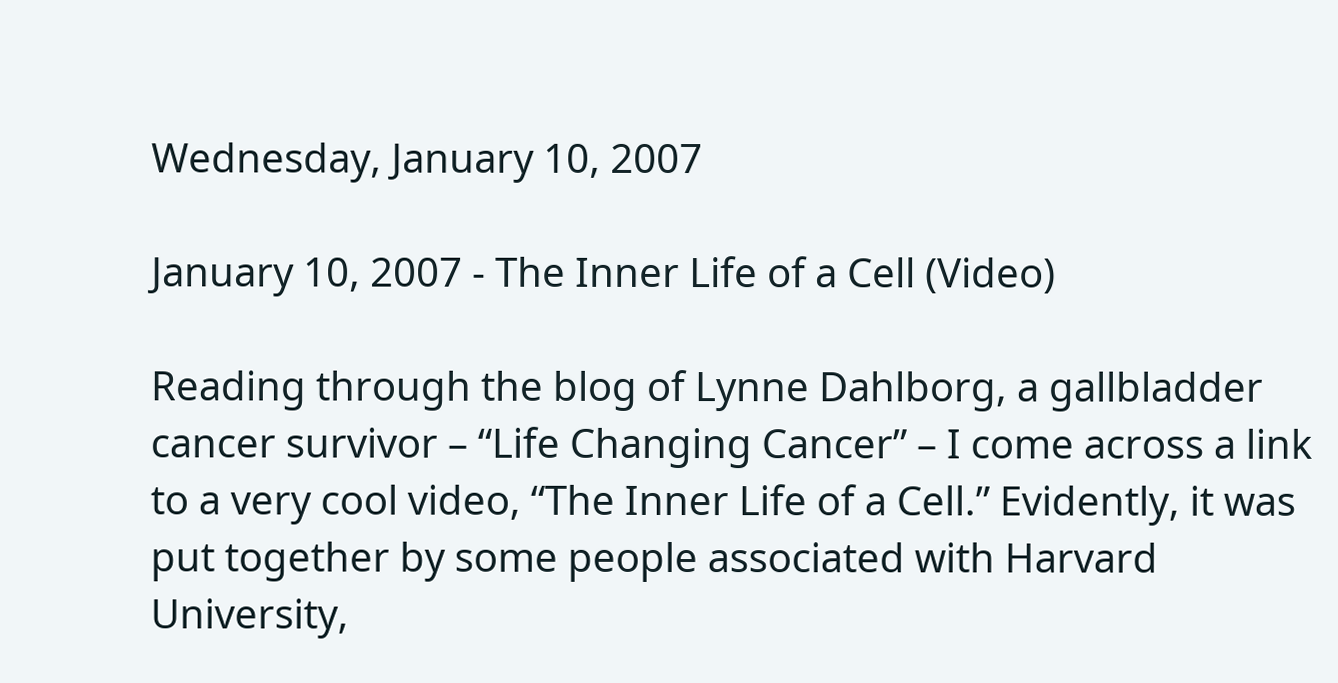Wednesday, January 10, 2007

January 10, 2007 - The Inner Life of a Cell (Video)

Reading through the blog of Lynne Dahlborg, a gallbladder cancer survivor – “Life Changing Cancer” – I come across a link to a very cool video, “The Inner Life of a Cell.” Evidently, it was put together by some people associated with Harvard University,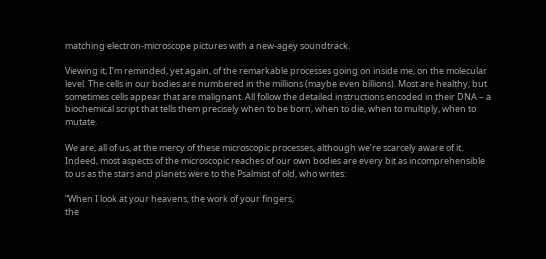matching electron-microscope pictures with a new-agey soundtrack.

Viewing it, I’m reminded, yet again, of the remarkable processes going on inside me, on the molecular level. The cells in our bodies are numbered in the millions (maybe even billions). Most are healthy, but sometimes cells appear that are malignant. All follow the detailed instructions encoded in their DNA – a biochemical script that tells them precisely when to be born, when to die, when to multiply, when to mutate.

We are, all of us, at the mercy of these microscopic processes, although we’re scarcely aware of it. Indeed, most aspects of the microscopic reaches of our own bodies are every bit as incomprehensible to us as the stars and planets were to the Psalmist of old, who writes:

“When I look at your heavens, the work of your fingers,
the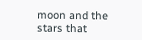moon and the stars that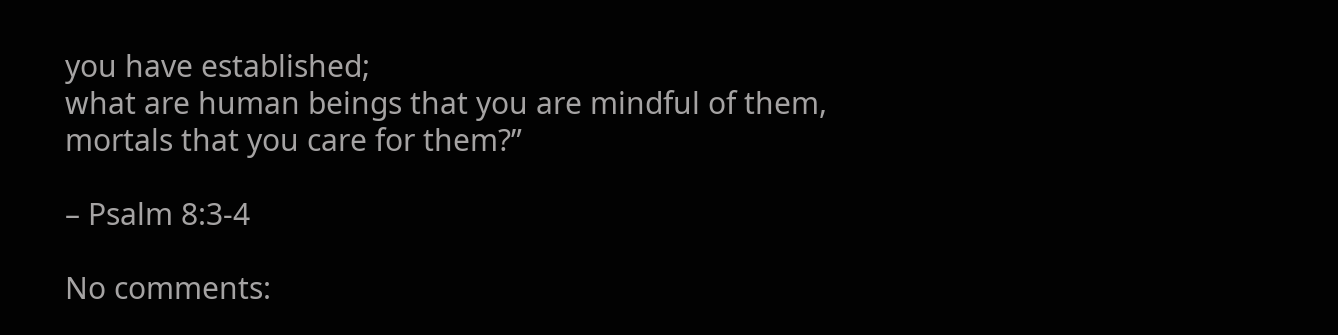you have established;
what are human beings that you are mindful of them,
mortals that you care for them?”

– Psalm 8:3-4

No comments: